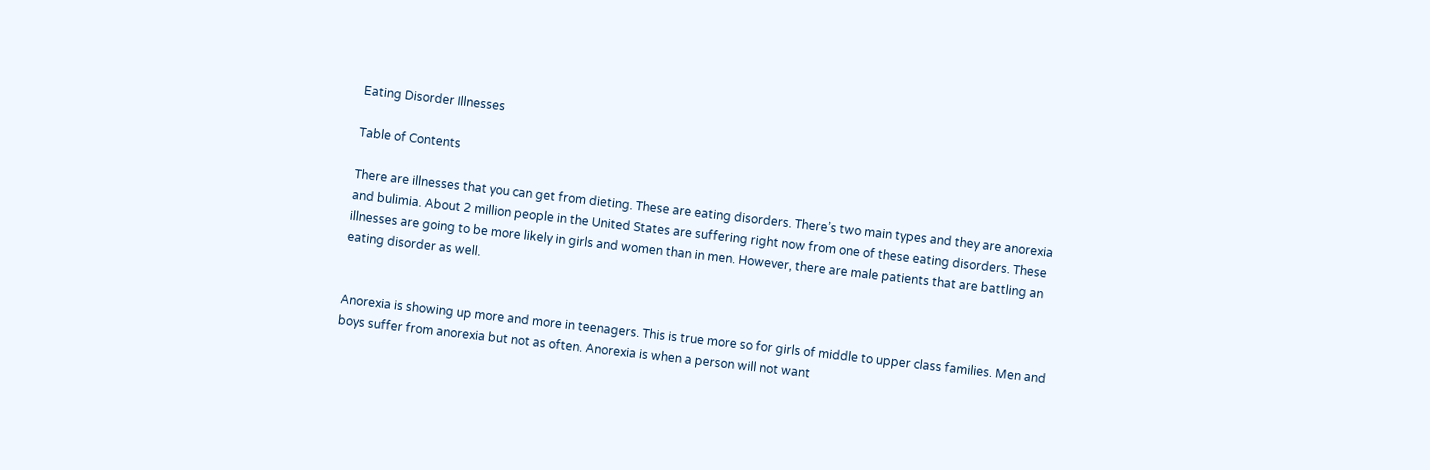Eating Disorder Illnesses

Table of Contents

There are illnesses that you can get from dieting. These are eating disorders. There’s two main types and they are anorexia and bulimia. About 2 million people in the United States are suffering right now from one of these eating disorders. These illnesses are going to be more likely in girls and women than in men. However, there are male patients that are battling an eating disorder as well.


Anorexia is showing up more and more in teenagers. This is true more so for girls of middle to upper class families. Men and boys suffer from anorexia but not as often. Anorexia is when a person will not want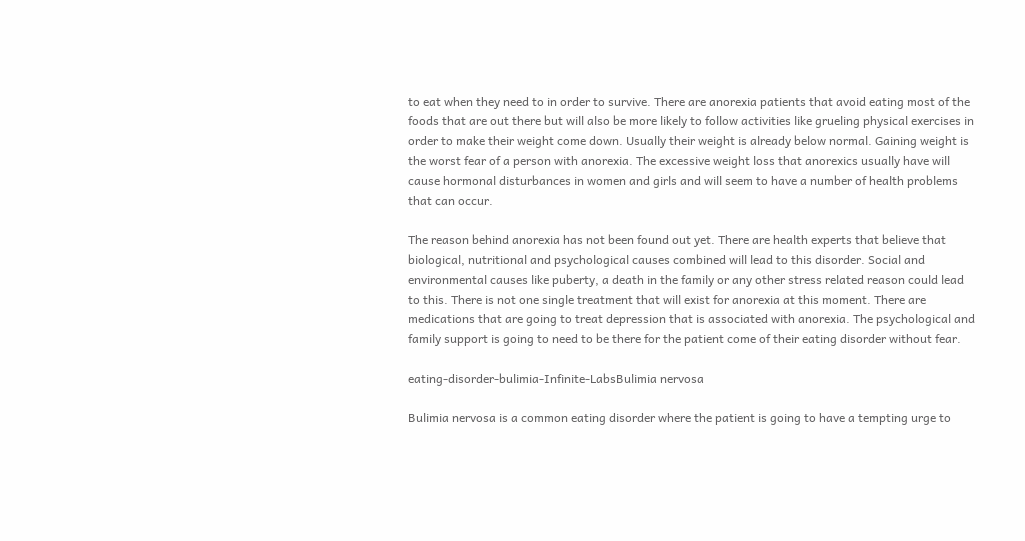to eat when they need to in order to survive. There are anorexia patients that avoid eating most of the foods that are out there but will also be more likely to follow activities like grueling physical exercises in order to make their weight come down. Usually their weight is already below normal. Gaining weight is the worst fear of a person with anorexia. The excessive weight loss that anorexics usually have will cause hormonal disturbances in women and girls and will seem to have a number of health problems that can occur.

The reason behind anorexia has not been found out yet. There are health experts that believe that biological, nutritional and psychological causes combined will lead to this disorder. Social and environmental causes like puberty, a death in the family or any other stress related reason could lead to this. There is not one single treatment that will exist for anorexia at this moment. There are medications that are going to treat depression that is associated with anorexia. The psychological and family support is going to need to be there for the patient come of their eating disorder without fear.

eating-disorder-bulimia-Infinite-LabsBulimia nervosa

Bulimia nervosa is a common eating disorder where the patient is going to have a tempting urge to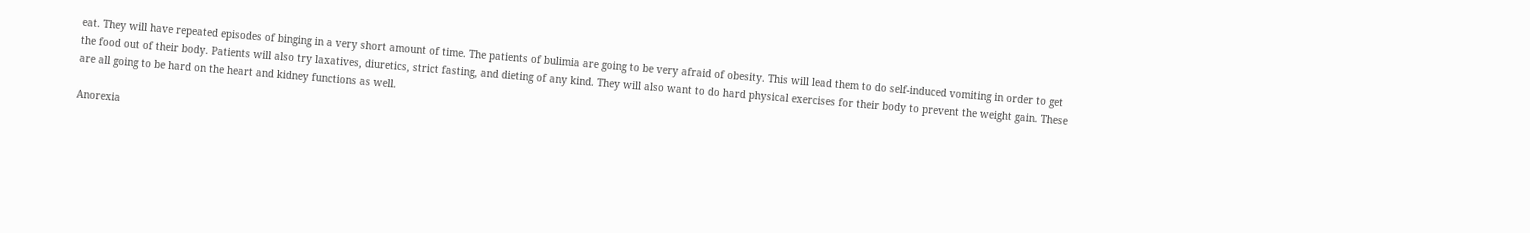eat. They will have repeated episodes of binging in a very short amount of time. The patients of bulimia are going to be very afraid of obesity. This will lead them to do self-induced vomiting in order to get the food out of their body. Patients will also try laxatives, diuretics, strict fasting, and dieting of any kind. They will also want to do hard physical exercises for their body to prevent the weight gain. These are all going to be hard on the heart and kidney functions as well.

Anorexia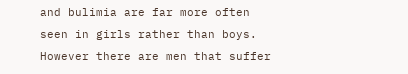and bulimia are far more often seen in girls rather than boys. However there are men that suffer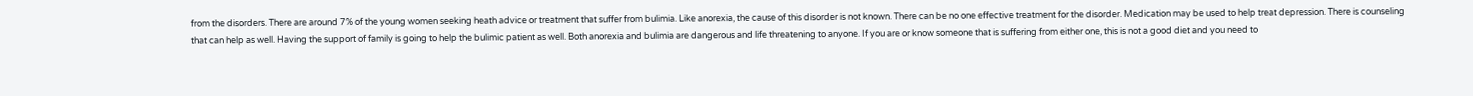from the disorders. There are around 7% of the young women seeking heath advice or treatment that suffer from bulimia. Like anorexia, the cause of this disorder is not known. There can be no one effective treatment for the disorder. Medication may be used to help treat depression. There is counseling that can help as well. Having the support of family is going to help the bulimic patient as well. Both anorexia and bulimia are dangerous and life threatening to anyone. If you are or know someone that is suffering from either one, this is not a good diet and you need to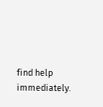find help immediately.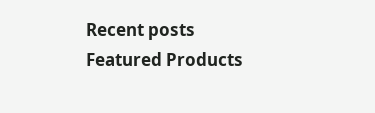Recent posts
Featured Products